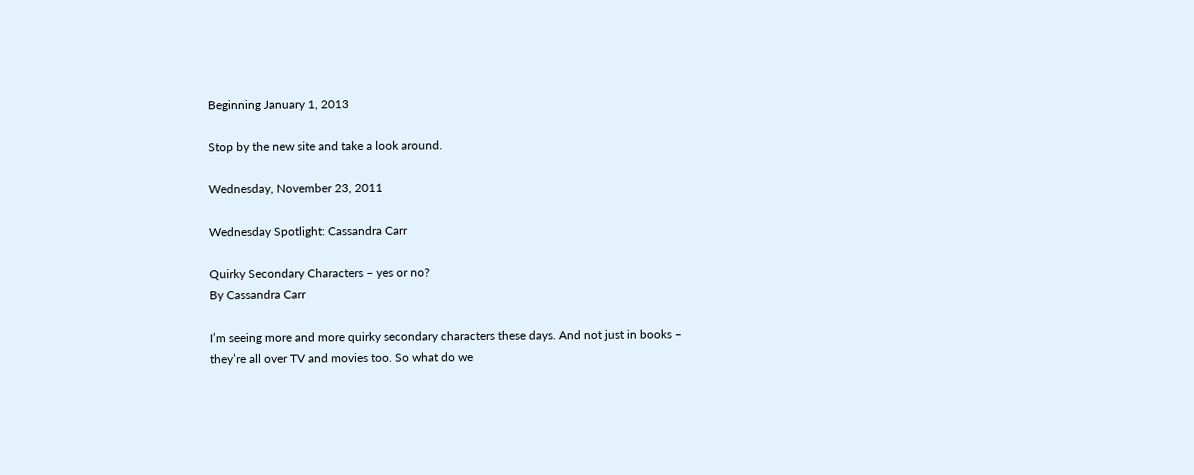Beginning January 1, 2013

Stop by the new site and take a look around.

Wednesday, November 23, 2011

Wednesday Spotlight: Cassandra Carr

Quirky Secondary Characters – yes or no?
By Cassandra Carr

I’m seeing more and more quirky secondary characters these days. And not just in books – they’re all over TV and movies too. So what do we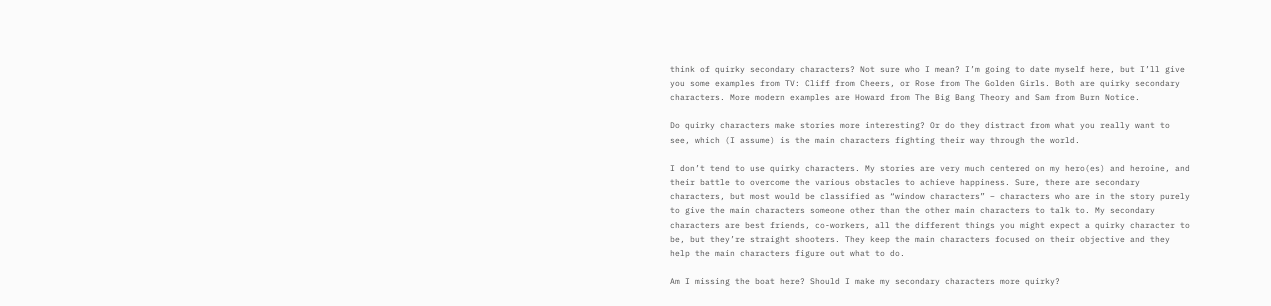think of quirky secondary characters? Not sure who I mean? I’m going to date myself here, but I’ll give you some examples from TV: Cliff from Cheers, or Rose from The Golden Girls. Both are quirky secondary characters. More modern examples are Howard from The Big Bang Theory and Sam from Burn Notice.

Do quirky characters make stories more interesting? Or do they distract from what you really want to see, which (I assume) is the main characters fighting their way through the world.

I don’t tend to use quirky characters. My stories are very much centered on my hero(es) and heroine, and their battle to overcome the various obstacles to achieve happiness. Sure, there are secondary characters, but most would be classified as “window characters” – characters who are in the story purely to give the main characters someone other than the other main characters to talk to. My secondary characters are best friends, co-workers, all the different things you might expect a quirky character to be, but they’re straight shooters. They keep the main characters focused on their objective and they help the main characters figure out what to do.

Am I missing the boat here? Should I make my secondary characters more quirky?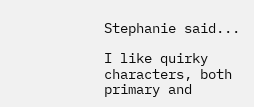Stephanie said...

I like quirky characters, both primary and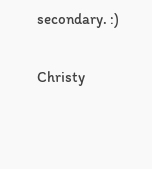secondary. :)

Christy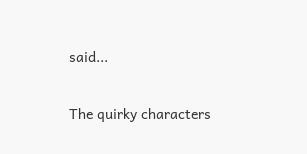said...

The quirky characters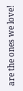are the ones we love!